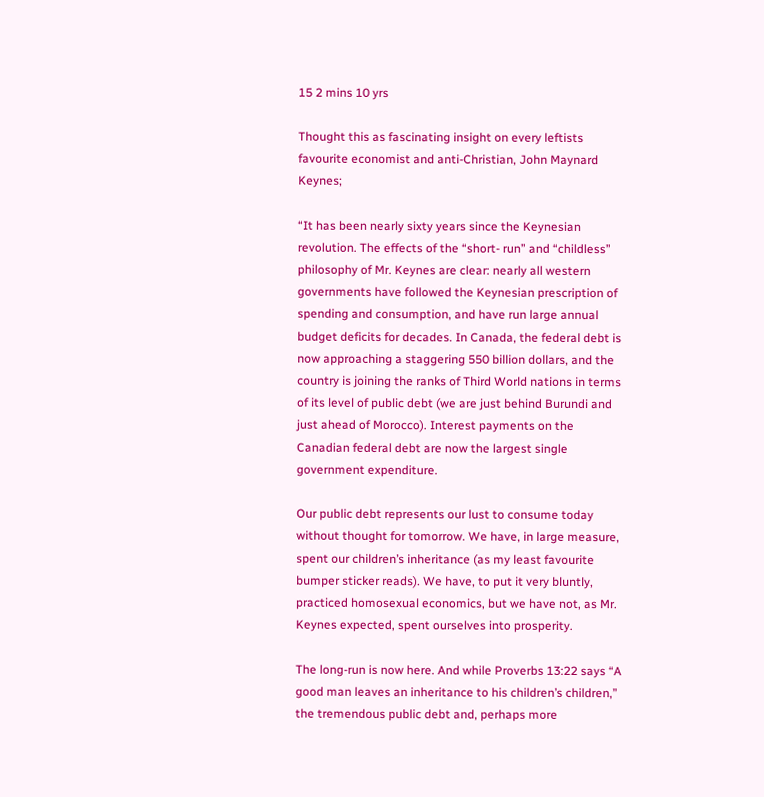15 2 mins 10 yrs

Thought this as fascinating insight on every leftists favourite economist and anti-Christian, John Maynard Keynes;

“It has been nearly sixty years since the Keynesian revolution. The effects of the “short- run” and “childless” philosophy of Mr. Keynes are clear: nearly all western governments have followed the Keynesian prescription of spending and consumption, and have run large annual budget deficits for decades. In Canada, the federal debt is now approaching a staggering 550 billion dollars, and the country is joining the ranks of Third World nations in terms of its level of public debt (we are just behind Burundi and just ahead of Morocco). Interest payments on the Canadian federal debt are now the largest single government expenditure.

Our public debt represents our lust to consume today without thought for tomorrow. We have, in large measure, spent our children’s inheritance (as my least favourite bumper sticker reads). We have, to put it very bluntly, practiced homosexual economics, but we have not, as Mr. Keynes expected, spent ourselves into prosperity.

The long-run is now here. And while Proverbs 13:22 says “A good man leaves an inheritance to his children’s children,” the tremendous public debt and, perhaps more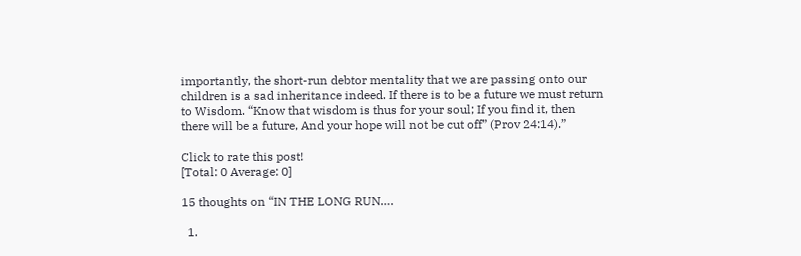importantly, the short-run debtor mentality that we are passing onto our children is a sad inheritance indeed. If there is to be a future we must return to Wisdom. “Know that wisdom is thus for your soul; If you find it, then there will be a future, And your hope will not be cut off” (Prov 24:14).”

Click to rate this post!
[Total: 0 Average: 0]

15 thoughts on “IN THE LONG RUN….

  1.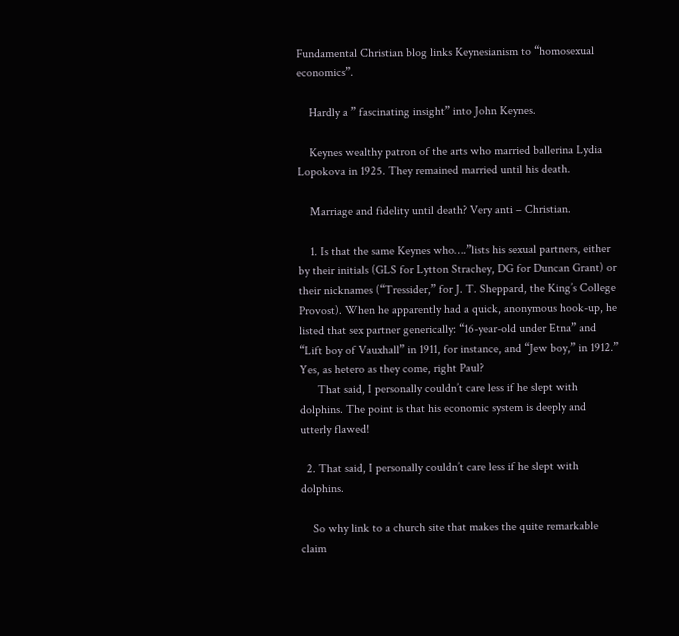Fundamental Christian blog links Keynesianism to “homosexual economics”.

    Hardly a ” fascinating insight” into John Keynes.

    Keynes wealthy patron of the arts who married ballerina Lydia Lopokova in 1925. They remained married until his death.

    Marriage and fidelity until death? Very anti – Christian.

    1. Is that the same Keynes who….”lists his sexual partners, either by their initials (GLS for Lytton Strachey, DG for Duncan Grant) or their nicknames (“Tressider,” for J. T. Sheppard, the King’s College Provost). When he apparently had a quick, anonymous hook-up, he listed that sex partner generically: “16-year-old under Etna” and “Lift boy of Vauxhall” in 1911, for instance, and “Jew boy,” in 1912.” Yes, as hetero as they come, right Paul?
      That said, I personally couldn’t care less if he slept with dolphins. The point is that his economic system is deeply and utterly flawed!

  2. That said, I personally couldn’t care less if he slept with dolphins.

    So why link to a church site that makes the quite remarkable claim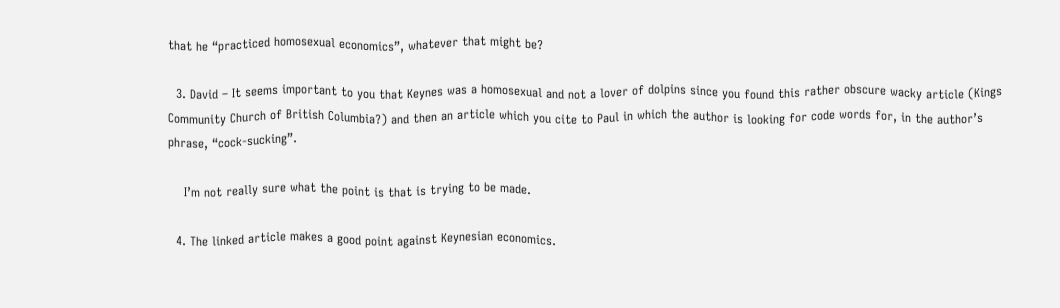that he “practiced homosexual economics”, whatever that might be?

  3. David – It seems important to you that Keynes was a homosexual and not a lover of dolpins since you found this rather obscure wacky article (Kings Community Church of British Columbia?) and then an article which you cite to Paul in which the author is looking for code words for, in the author’s phrase, “cock-sucking”.

    I’m not really sure what the point is that is trying to be made.

  4. The linked article makes a good point against Keynesian economics.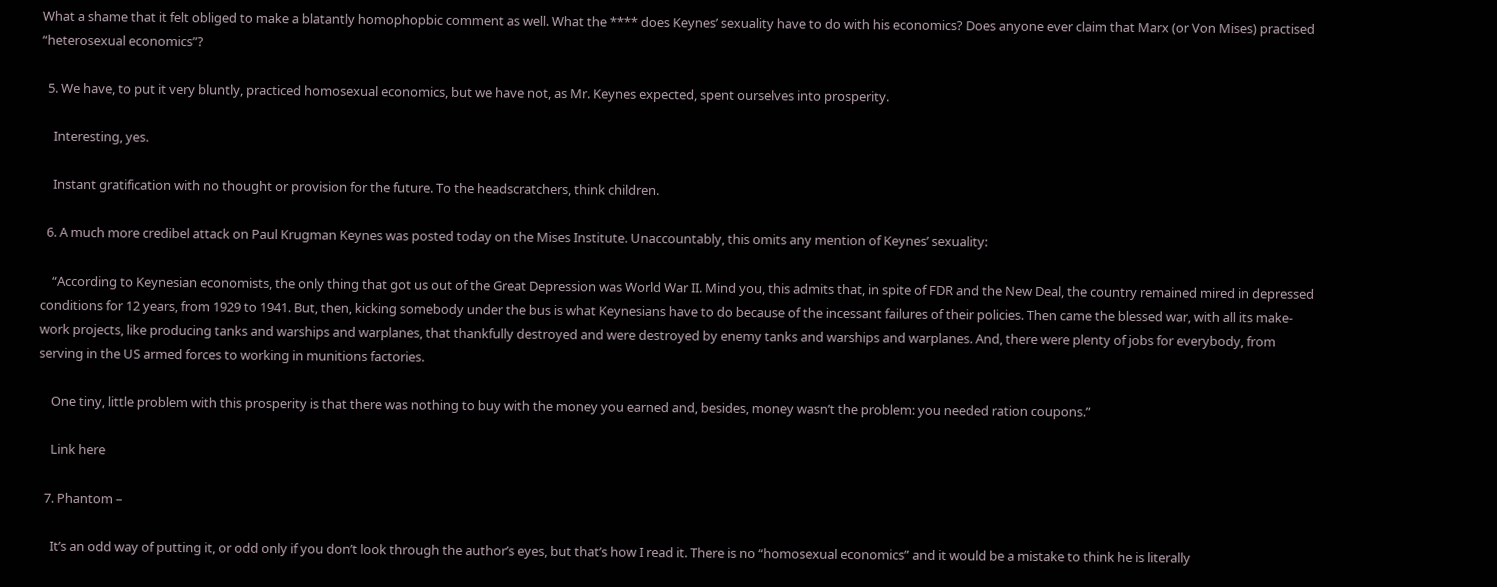What a shame that it felt obliged to make a blatantly homophopbic comment as well. What the **** does Keynes’ sexuality have to do with his economics? Does anyone ever claim that Marx (or Von Mises) practised “heterosexual economics”?

  5. We have, to put it very bluntly, practiced homosexual economics, but we have not, as Mr. Keynes expected, spent ourselves into prosperity.

    Interesting, yes.

    Instant gratification with no thought or provision for the future. To the headscratchers, think children.

  6. A much more credibel attack on Paul Krugman Keynes was posted today on the Mises Institute. Unaccountably, this omits any mention of Keynes’ sexuality:

    “According to Keynesian economists, the only thing that got us out of the Great Depression was World War II. Mind you, this admits that, in spite of FDR and the New Deal, the country remained mired in depressed conditions for 12 years, from 1929 to 1941. But, then, kicking somebody under the bus is what Keynesians have to do because of the incessant failures of their policies. Then came the blessed war, with all its make-work projects, like producing tanks and warships and warplanes, that thankfully destroyed and were destroyed by enemy tanks and warships and warplanes. And, there were plenty of jobs for everybody, from serving in the US armed forces to working in munitions factories.

    One tiny, little problem with this prosperity is that there was nothing to buy with the money you earned and, besides, money wasn’t the problem: you needed ration coupons.”

    Link here

  7. Phantom –

    It’s an odd way of putting it, or odd only if you don’t look through the author’s eyes, but that’s how I read it. There is no “homosexual economics” and it would be a mistake to think he is literally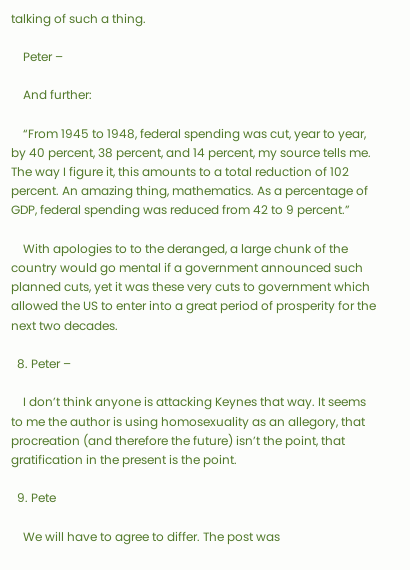talking of such a thing.

    Peter –

    And further:

    “From 1945 to 1948, federal spending was cut, year to year, by 40 percent, 38 percent, and 14 percent, my source tells me. The way I figure it, this amounts to a total reduction of 102 percent. An amazing thing, mathematics. As a percentage of GDP, federal spending was reduced from 42 to 9 percent.”

    With apologies to to the deranged, a large chunk of the country would go mental if a government announced such planned cuts, yet it was these very cuts to government which allowed the US to enter into a great period of prosperity for the next two decades.

  8. Peter –

    I don’t think anyone is attacking Keynes that way. It seems to me the author is using homosexuality as an allegory, that procreation (and therefore the future) isn’t the point, that gratification in the present is the point.

  9. Pete

    We will have to agree to differ. The post was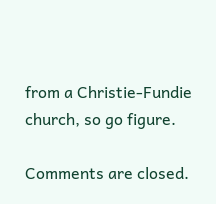from a Christie-Fundie church, so go figure.

Comments are closed.